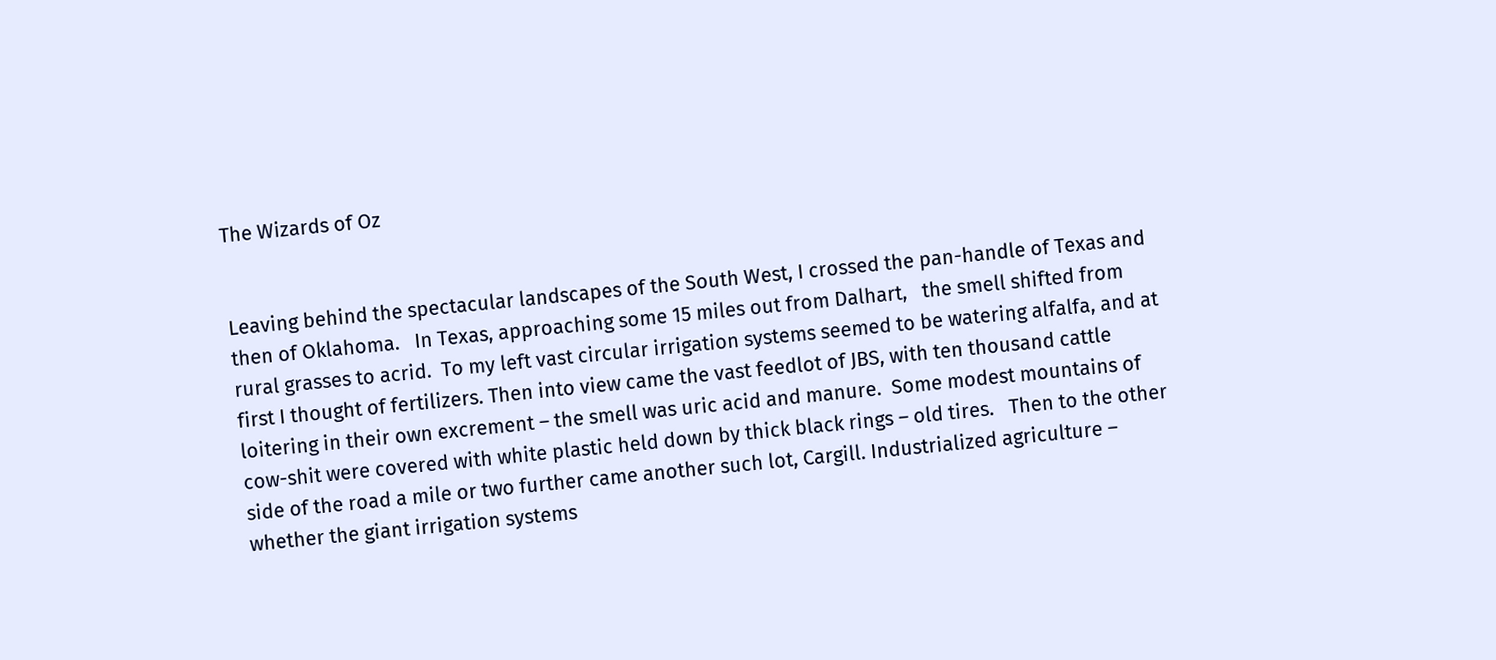The Wizards of Oz


Leaving behind the spectacular landscapes of the South West, I crossed the pan-handle of Texas and then of Oklahoma.   In Texas, approaching some 15 miles out from Dalhart,   the smell shifted from rural grasses to acrid.  To my left vast circular irrigation systems seemed to be watering alfalfa, and at first I thought of fertilizers. Then into view came the vast feedlot of JBS, with ten thousand cattle loitering in their own excrement – the smell was uric acid and manure.  Some modest mountains of cow-shit were covered with white plastic held down by thick black rings – old tires.   Then to the other side of the road a mile or two further came another such lot, Cargill. Industrialized agriculture – whether the giant irrigation systems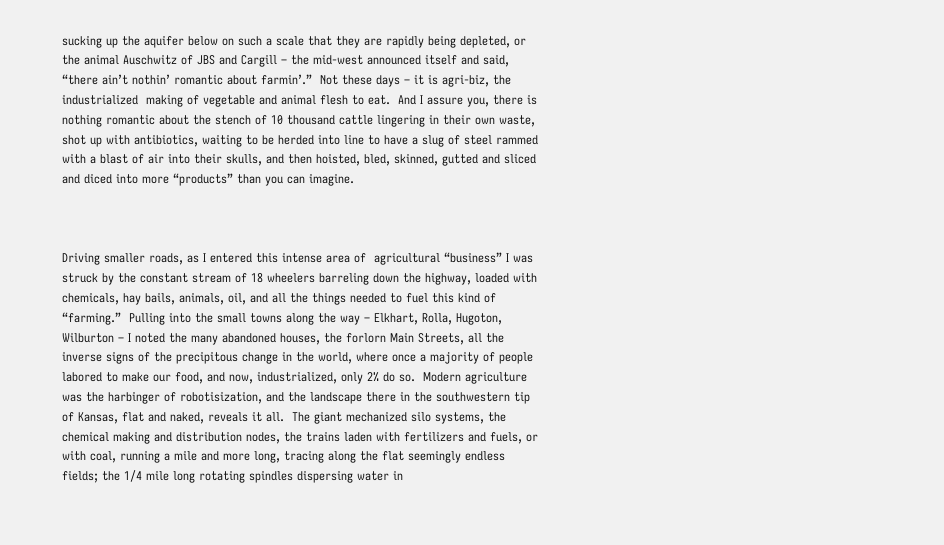sucking up the aquifer below on such a scale that they are rapidly being depleted, or the animal Auschwitz of JBS and Cargill – the mid-west announced itself and said, “there ain’t nothin’ romantic about farmin’.”  Not these days – it is agri-biz, the industrialized  making of vegetable and animal flesh to eat.  And I assure you, there is nothing romantic about the stench of 10 thousand cattle lingering in their own waste, shot up with antibiotics, waiting to be herded into line to have a slug of steel rammed with a blast of air into their skulls, and then hoisted, bled, skinned, gutted and sliced and diced into more “products” than you can imagine.



Driving smaller roads, as I entered this intense area of  agricultural “business” I was struck by the constant stream of 18 wheelers barreling down the highway, loaded with chemicals, hay bails, animals, oil, and all the things needed to fuel this kind of “farming.”  Pulling into the small towns along the way – Elkhart, Rolla, Hugoton, Wilburton – I noted the many abandoned houses, the forlorn Main Streets, all the inverse signs of the precipitous change in the world, where once a majority of people labored to make our food, and now, industrialized, only 2% do so.  Modern agriculture was the harbinger of robotisization, and the landscape there in the southwestern tip of Kansas, flat and naked, reveals it all.  The giant mechanized silo systems, the chemical making and distribution nodes, the trains laden with fertilizers and fuels, or with coal, running a mile and more long, tracing along the flat seemingly endless fields; the 1/4 mile long rotating spindles dispersing water in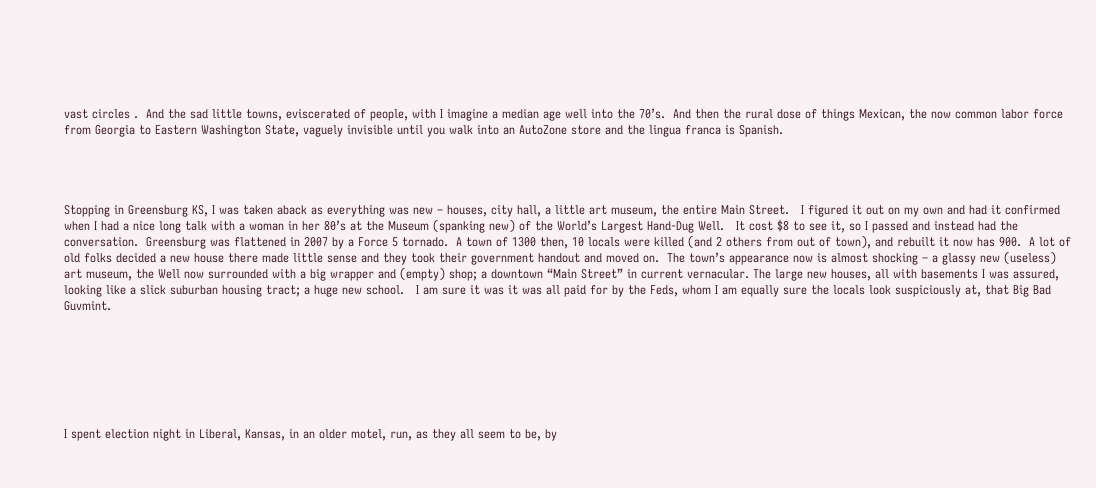vast circles .  And the sad little towns, eviscerated of people, with I imagine a median age well into the 70’s.  And then the rural dose of things Mexican, the now common labor force from Georgia to Eastern Washington State, vaguely invisible until you walk into an AutoZone store and the lingua franca is Spanish.




Stopping in Greensburg KS, I was taken aback as everything was new – houses, city hall, a little art museum, the entire Main Street.   I figured it out on my own and had it confirmed when I had a nice long talk with a woman in her 80’s at the Museum (spanking new) of the World’s Largest Hand-Dug Well.   It cost $8 to see it, so I passed and instead had the conversation.  Greensburg was flattened in 2007 by a Force 5 tornado.  A town of 1300 then, 10 locals were killed (and 2 others from out of town), and rebuilt it now has 900.  A lot of old folks decided a new house there made little sense and they took their government handout and moved on.  The town’s appearance now is almost shocking – a glassy new (useless) art museum, the Well now surrounded with a big wrapper and (empty) shop; a downtown “Main Street” in current vernacular. The large new houses, all with basements I was assured, looking like a slick suburban housing tract; a huge new school.   I am sure it was it was all paid for by the Feds, whom I am equally sure the locals look suspiciously at, that Big Bad Guvmint.







I spent election night in Liberal, Kansas, in an older motel, run, as they all seem to be, by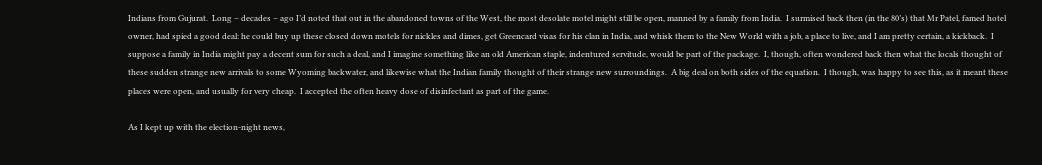Indians from Gujurat.  Long – decades – ago I’d noted that out in the abandoned towns of the West, the most desolate motel might still be open, manned by a family from India.  I surmised back then (in the 80’s) that Mr Patel, famed hotel owner, had spied a good deal: he could buy up these closed down motels for nickles and dimes, get Greencard visas for his clan in India, and whisk them to the New World with a job, a place to live, and I am pretty certain, a kickback.  I suppose a family in India might pay a decent sum for such a deal, and I imagine something like an old American staple, indentured servitude, would be part of the package.  I, though, often wondered back then what the locals thought of these sudden strange new arrivals to some Wyoming backwater, and likewise what the Indian family thought of their strange new surroundings.  A big deal on both sides of the equation.  I though, was happy to see this, as it meant these places were open, and usually for very cheap.  I accepted the often heavy dose of disinfectant as part of the game.

As I kept up with the election-night news,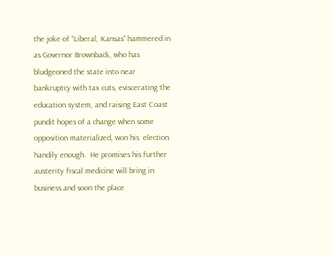the joke of “Liberal, Kansas” hammered in as Governor Brownback, who has bludgeoned the state into near bankruptcy with tax cuts, eviscerating the education system, and raising East Coast pundit hopes of a change when some opposition materialized, won his  election handily enough.  He promises his further austerity fiscal medicine will bring in business and soon the place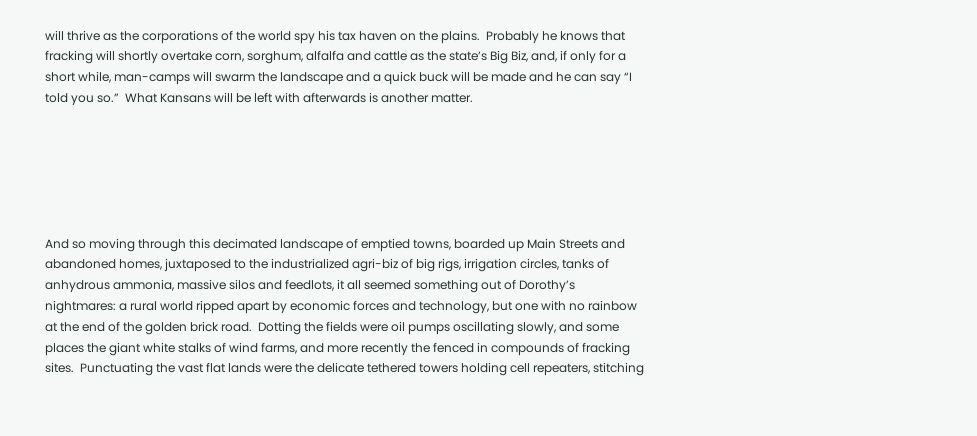will thrive as the corporations of the world spy his tax haven on the plains.  Probably he knows that fracking will shortly overtake corn, sorghum, alfalfa and cattle as the state’s Big Biz, and, if only for a short while, man-camps will swarm the landscape and a quick buck will be made and he can say “I told you so.”  What Kansans will be left with afterwards is another matter.






And so moving through this decimated landscape of emptied towns, boarded up Main Streets and abandoned homes, juxtaposed to the industrialized agri-biz of big rigs, irrigation circles, tanks of anhydrous ammonia, massive silos and feedlots, it all seemed something out of Dorothy’s nightmares: a rural world ripped apart by economic forces and technology, but one with no rainbow at the end of the golden brick road.  Dotting the fields were oil pumps oscillating slowly, and some places the giant white stalks of wind farms, and more recently the fenced in compounds of fracking sites.  Punctuating the vast flat lands were the delicate tethered towers holding cell repeaters, stitching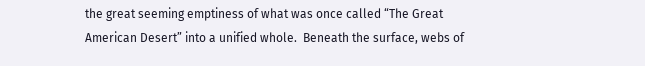the great seeming emptiness of what was once called “The Great American Desert” into a unified whole.  Beneath the surface, webs of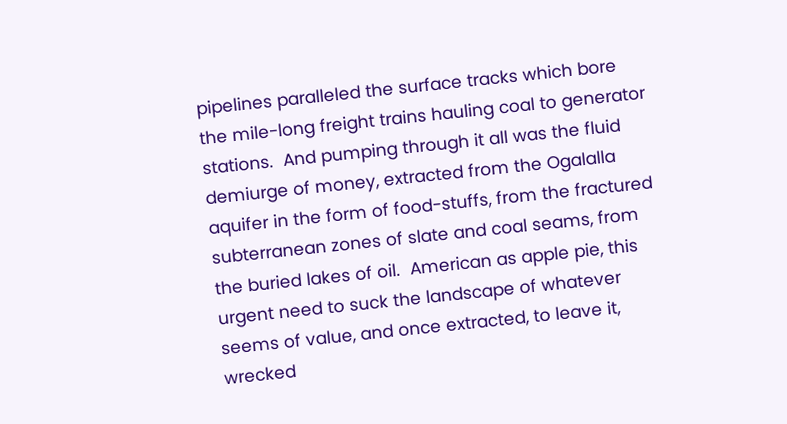pipelines paralleled the surface tracks which bore the mile-long freight trains hauling coal to generator stations.  And pumping through it all was the fluid demiurge of money, extracted from the Ogalalla aquifer in the form of food-stuffs, from the fractured subterranean zones of slate and coal seams, from the buried lakes of oil.  American as apple pie, this urgent need to suck the landscape of whatever seems of value, and once extracted, to leave it, wrecked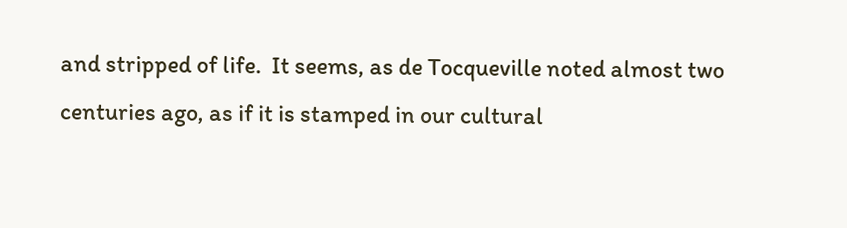and stripped of life.  It seems, as de Tocqueville noted almost two centuries ago, as if it is stamped in our cultural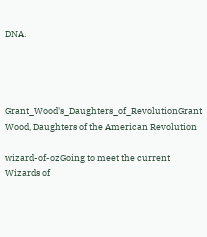DNA.




Grant_Wood's_Daughters_of_RevolutionGrant Wood, Daughters of the American Revolution

wizard-of-ozGoing to meet the current Wizards of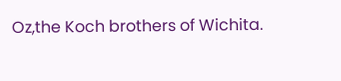Oz,the Koch brothers of Wichita.